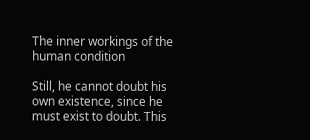The inner workings of the human condition

Still, he cannot doubt his own existence, since he must exist to doubt. This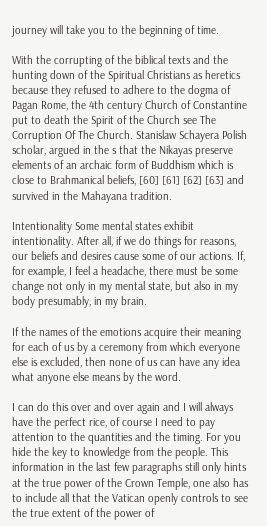journey will take you to the beginning of time.

With the corrupting of the biblical texts and the hunting down of the Spiritual Christians as heretics because they refused to adhere to the dogma of Pagan Rome, the 4th century Church of Constantine put to death the Spirit of the Church see The Corruption Of The Church. Stanislaw Schayera Polish scholar, argued in the s that the Nikayas preserve elements of an archaic form of Buddhism which is close to Brahmanical beliefs, [60] [61] [62] [63] and survived in the Mahayana tradition.

Intentionality Some mental states exhibit intentionality. After all, if we do things for reasons, our beliefs and desires cause some of our actions. If, for example, I feel a headache, there must be some change not only in my mental state, but also in my body presumably, in my brain.

If the names of the emotions acquire their meaning for each of us by a ceremony from which everyone else is excluded, then none of us can have any idea what anyone else means by the word.

I can do this over and over again and I will always have the perfect rice, of course I need to pay attention to the quantities and the timing. For you hide the key to knowledge from the people. This information in the last few paragraphs still only hints at the true power of the Crown Temple, one also has to include all that the Vatican openly controls to see the true extent of the power of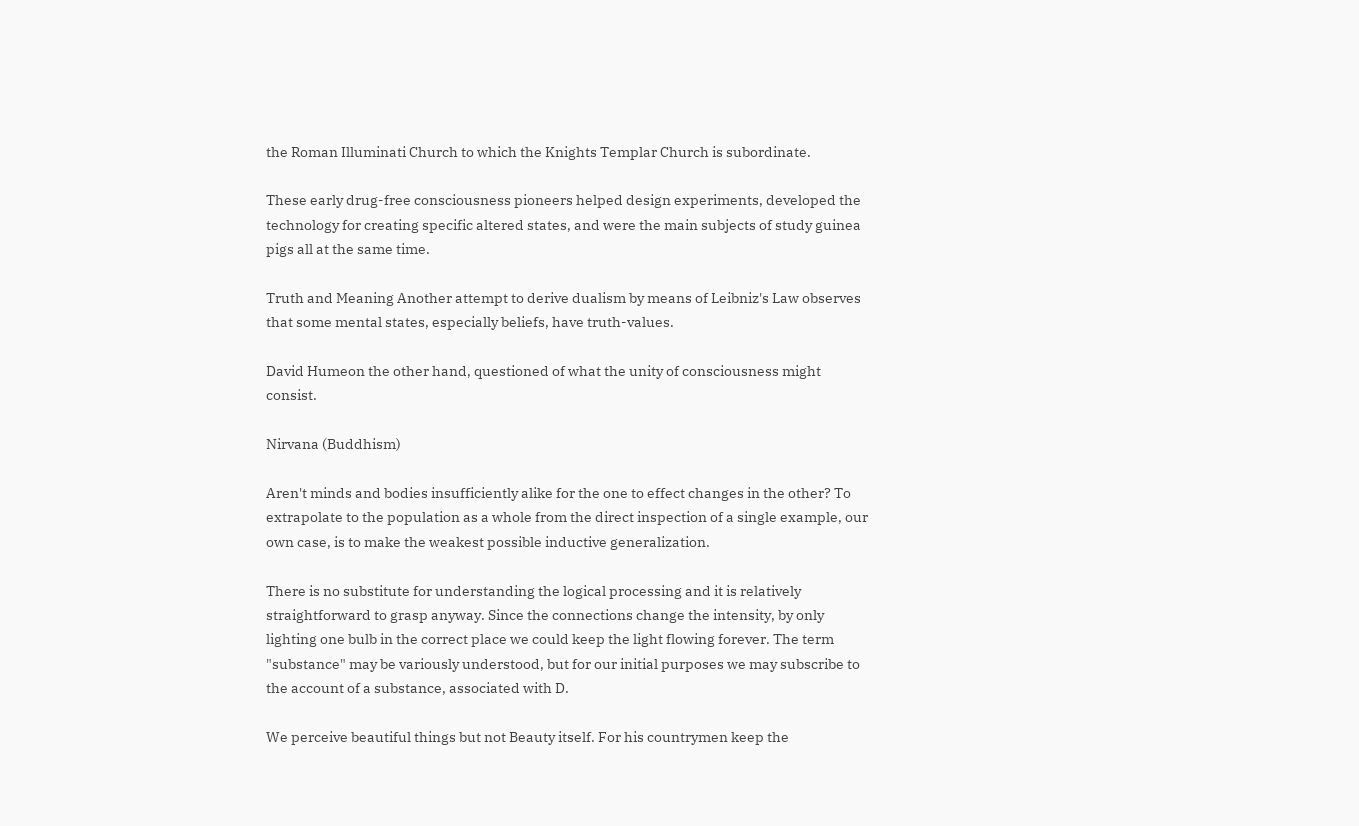the Roman Illuminati Church to which the Knights Templar Church is subordinate.

These early drug-free consciousness pioneers helped design experiments, developed the technology for creating specific altered states, and were the main subjects of study guinea pigs all at the same time.

Truth and Meaning Another attempt to derive dualism by means of Leibniz's Law observes that some mental states, especially beliefs, have truth-values.

David Humeon the other hand, questioned of what the unity of consciousness might consist.

Nirvana (Buddhism)

Aren't minds and bodies insufficiently alike for the one to effect changes in the other? To extrapolate to the population as a whole from the direct inspection of a single example, our own case, is to make the weakest possible inductive generalization.

There is no substitute for understanding the logical processing and it is relatively straightforward to grasp anyway. Since the connections change the intensity, by only lighting one bulb in the correct place we could keep the light flowing forever. The term "substance" may be variously understood, but for our initial purposes we may subscribe to the account of a substance, associated with D.

We perceive beautiful things but not Beauty itself. For his countrymen keep the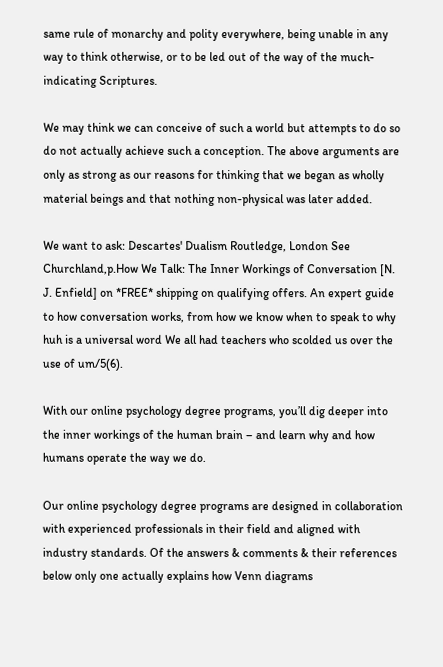same rule of monarchy and polity everywhere, being unable in any way to think otherwise, or to be led out of the way of the much-indicating Scriptures.

We may think we can conceive of such a world but attempts to do so do not actually achieve such a conception. The above arguments are only as strong as our reasons for thinking that we began as wholly material beings and that nothing non-physical was later added.

We want to ask: Descartes' Dualism Routledge, London See Churchland,p.How We Talk: The Inner Workings of Conversation [N. J. Enfield] on *FREE* shipping on qualifying offers. An expert guide to how conversation works, from how we know when to speak to why huh is a universal word We all had teachers who scolded us over the use of um/5(6).

With our online psychology degree programs, you’ll dig deeper into the inner workings of the human brain – and learn why and how humans operate the way we do.

Our online psychology degree programs are designed in collaboration with experienced professionals in their field and aligned with industry standards. Of the answers & comments & their references below only one actually explains how Venn diagrams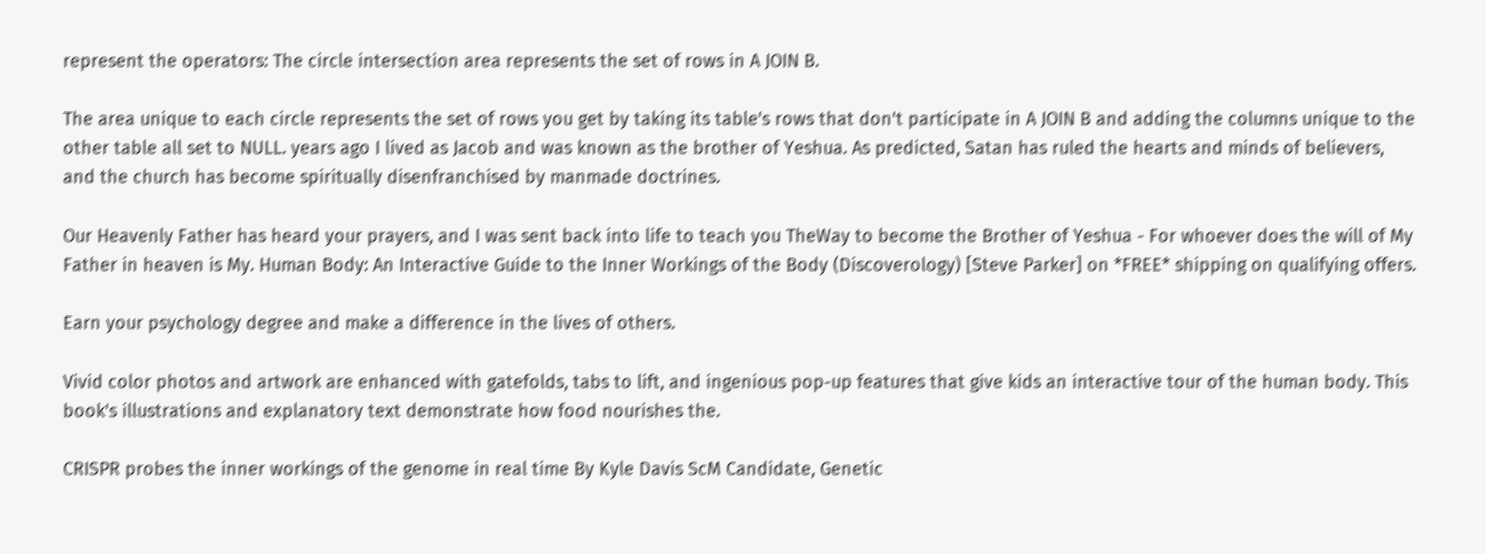represent the operators: The circle intersection area represents the set of rows in A JOIN B.

The area unique to each circle represents the set of rows you get by taking its table's rows that don't participate in A JOIN B and adding the columns unique to the other table all set to NULL. years ago I lived as Jacob and was known as the brother of Yeshua. As predicted, Satan has ruled the hearts and minds of believers, and the church has become spiritually disenfranchised by manmade doctrines.

Our Heavenly Father has heard your prayers, and I was sent back into life to teach you TheWay to become the Brother of Yeshua - For whoever does the will of My Father in heaven is My. Human Body: An Interactive Guide to the Inner Workings of the Body (Discoverology) [Steve Parker] on *FREE* shipping on qualifying offers.

Earn your psychology degree and make a difference in the lives of others.

Vivid color photos and artwork are enhanced with gatefolds, tabs to lift, and ingenious pop-up features that give kids an interactive tour of the human body. This book's illustrations and explanatory text demonstrate how food nourishes the.

CRISPR probes the inner workings of the genome in real time By Kyle Davis ScM Candidate, Genetic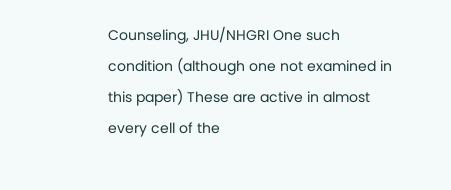Counseling, JHU/NHGRI One such condition (although one not examined in this paper) These are active in almost every cell of the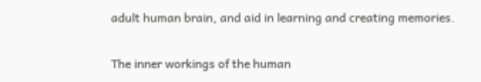adult human brain, and aid in learning and creating memories.

The inner workings of the human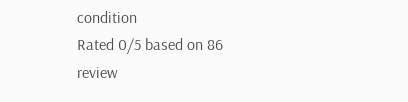condition
Rated 0/5 based on 86 review